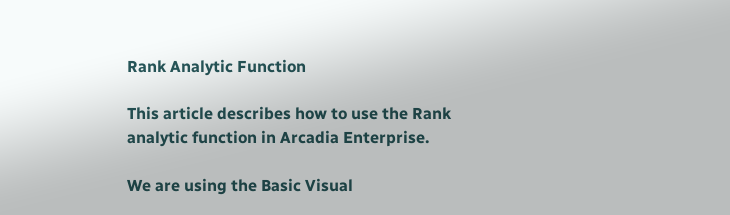Rank Analytic Function

This article describes how to use the Rank analytic function in Arcadia Enterprise.

We are using the Basic Visual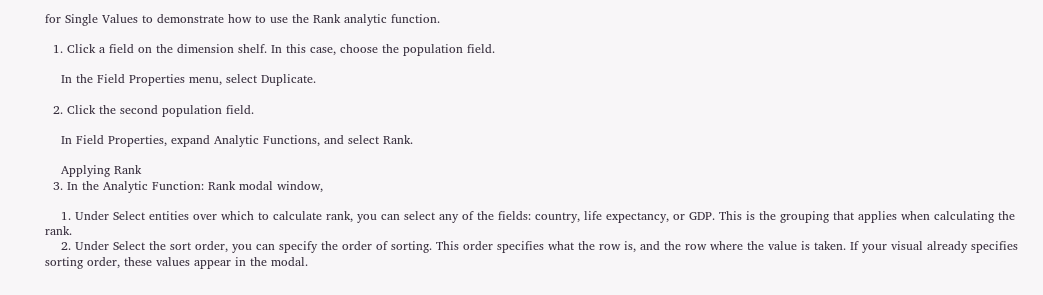for Single Values to demonstrate how to use the Rank analytic function.

  1. Click a field on the dimension shelf. In this case, choose the population field.

    In the Field Properties menu, select Duplicate.

  2. Click the second population field.

    In Field Properties, expand Analytic Functions, and select Rank.

    Applying Rank
  3. In the Analytic Function: Rank modal window,

    1. Under Select entities over which to calculate rank, you can select any of the fields: country, life expectancy, or GDP. This is the grouping that applies when calculating the rank.
    2. Under Select the sort order, you can specify the order of sorting. This order specifies what the row is, and the row where the value is taken. If your visual already specifies sorting order, these values appear in the modal.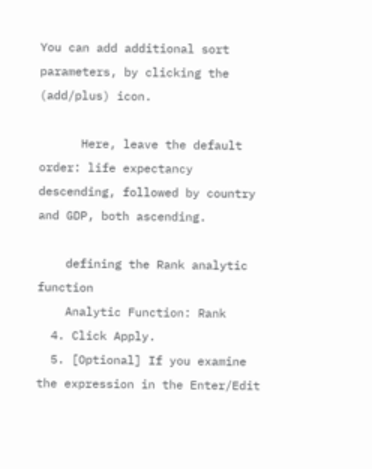You can add additional sort parameters, by clicking the (add/plus) icon.

      Here, leave the default order: life expectancy descending, followed by country and GDP, both ascending.

    defining the Rank analytic function
    Analytic Function: Rank
  4. Click Apply.
  5. [Optional] If you examine the expression in the Enter/Edit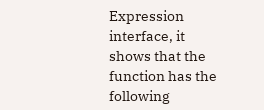Expression interface, it shows that the function has the following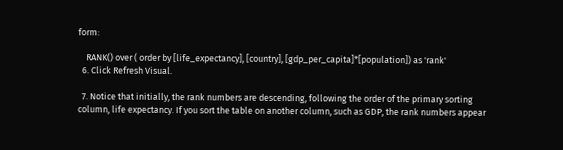form:

    RANK() over ( order by [life_expectancy], [country], [gdp_per_capita]*[population]) as 'rank'
  6. Click Refresh Visual.

  7. Notice that initially, the rank numbers are descending, following the order of the primary sorting column, life expectancy. If you sort the table on another column, such as GDP, the rank numbers appear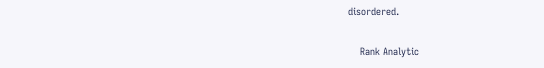disordered.

    Rank Analytic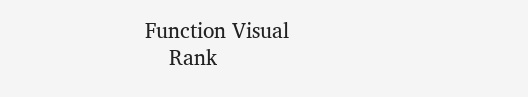Function Visual
    Rank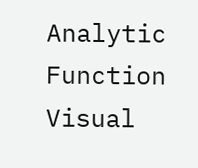Analytic Function Visual